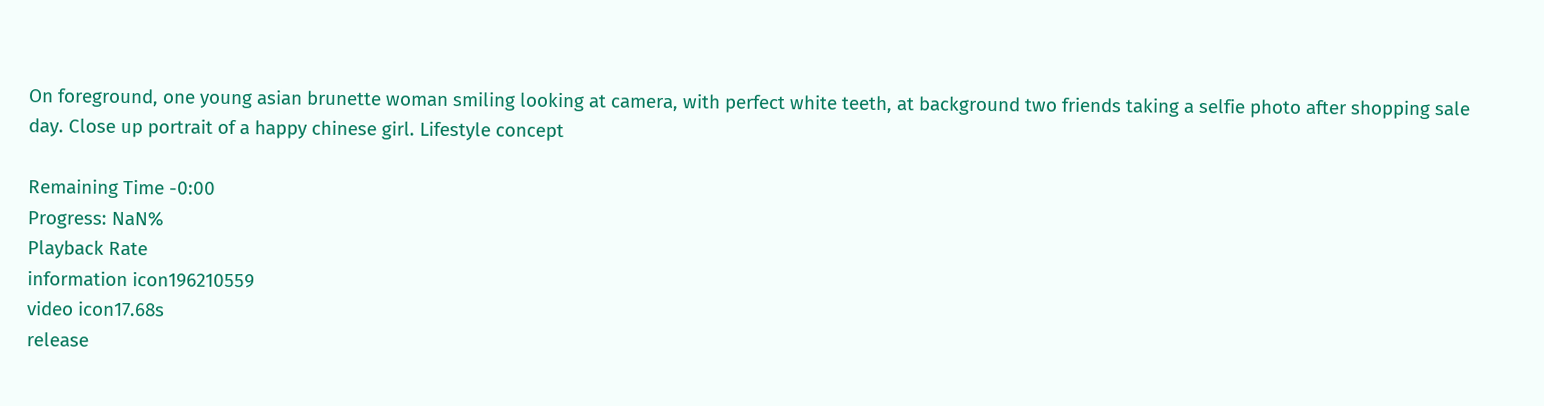On foreground, one young asian brunette woman smiling looking at camera, with perfect white teeth, at background two friends taking a selfie photo after shopping sale day. Close up portrait of a happy chinese girl. Lifestyle concept

Remaining Time -0:00
Progress: NaN%
Playback Rate
information icon196210559
video icon17.68s
release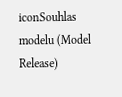iconSouhlas modelu (Model Release)